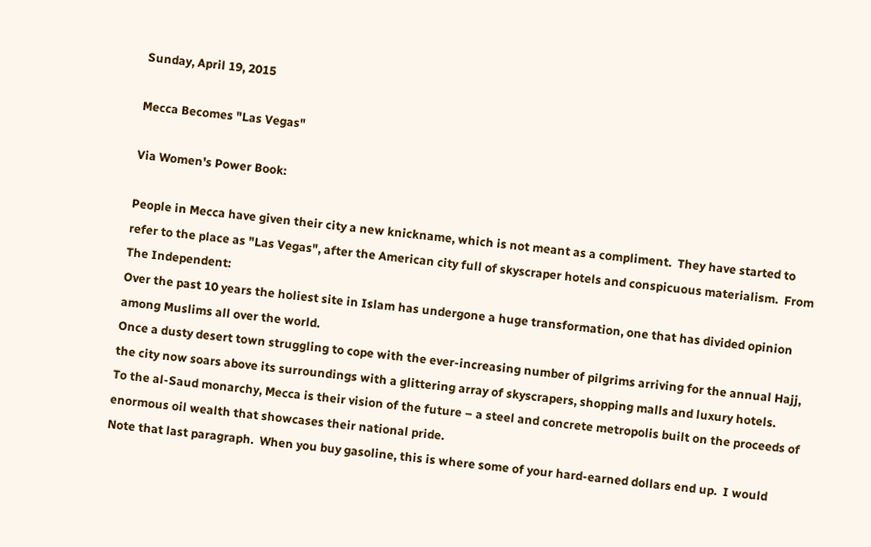Sunday, April 19, 2015

Mecca Becomes "Las Vegas"

Via Women's Power Book:

People in Mecca have given their city a new knickname, which is not meant as a compliment.  They have started to refer to the place as "Las Vegas", after the American city full of skyscraper hotels and conspicuous materialism.  From The Independent:
Over the past 10 years the holiest site in Islam has undergone a huge transformation, one that has divided opinion among Muslims all over the world.
Once a dusty desert town struggling to cope with the ever-increasing number of pilgrims arriving for the annual Hajj, the city now soars above its surroundings with a glittering array of skyscrapers, shopping malls and luxury hotels.
To the al-Saud monarchy, Mecca is their vision of the future – a steel and concrete metropolis built on the proceeds of enormous oil wealth that showcases their national pride.
Note that last paragraph.  When you buy gasoline, this is where some of your hard-earned dollars end up.  I would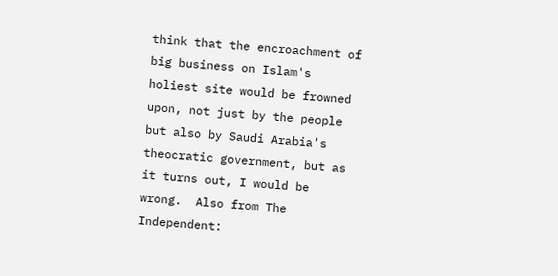think that the encroachment of big business on Islam's holiest site would be frowned upon, not just by the people but also by Saudi Arabia's theocratic government, but as it turns out, I would be wrong.  Also from The Independent: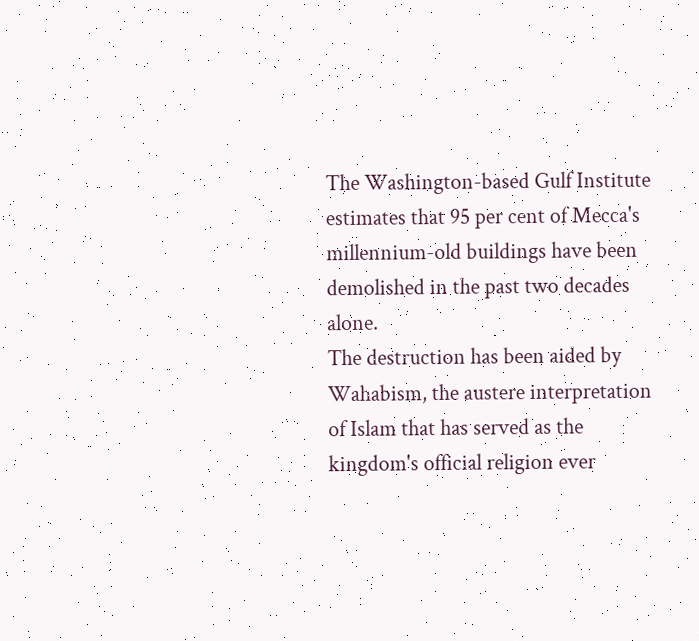The Washington-based Gulf Institute estimates that 95 per cent of Mecca's millennium-old buildings have been demolished in the past two decades alone.
The destruction has been aided by Wahabism, the austere interpretation of Islam that has served as the kingdom's official religion ever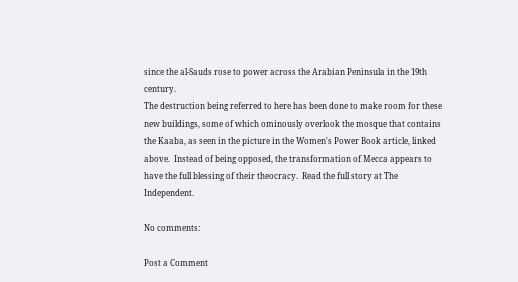since the al-Sauds rose to power across the Arabian Peninsula in the 19th century.
The destruction being referred to here has been done to make room for these new buildings, some of which ominously overlook the mosque that contains the Kaaba, as seen in the picture in the Women's Power Book article, linked above.  Instead of being opposed, the transformation of Mecca appears to have the full blessing of their theocracy.  Read the full story at The Independent.

No comments:

Post a Comment